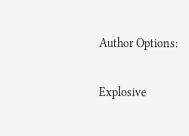Author Options:

Explosive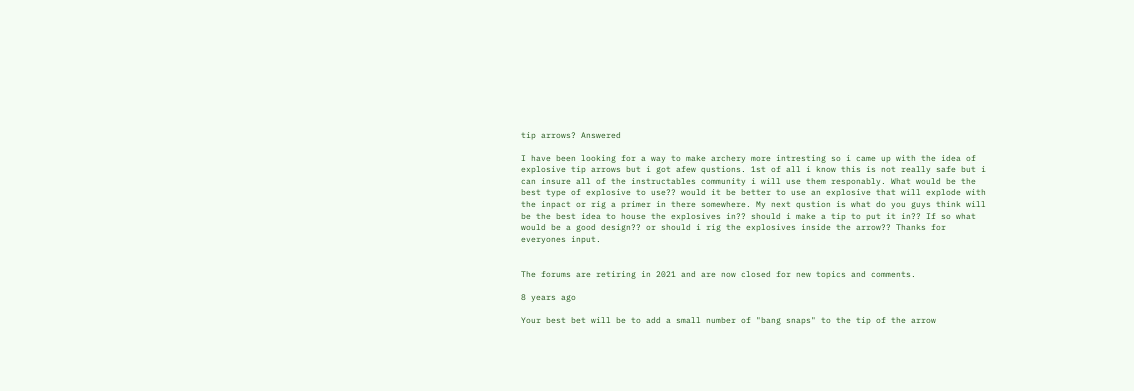tip arrows? Answered

I have been looking for a way to make archery more intresting so i came up with the idea of explosive tip arrows but i got afew qustions. 1st of all i know this is not really safe but i can insure all of the instructables community i will use them responably. What would be the best type of explosive to use?? would it be better to use an explosive that will explode with the inpact or rig a primer in there somewhere. My next qustion is what do you guys think will be the best idea to house the explosives in?? should i make a tip to put it in?? If so what would be a good design?? or should i rig the explosives inside the arrow?? Thanks for everyones input.


The forums are retiring in 2021 and are now closed for new topics and comments.

8 years ago

Your best bet will be to add a small number of "bang snaps" to the tip of the arrow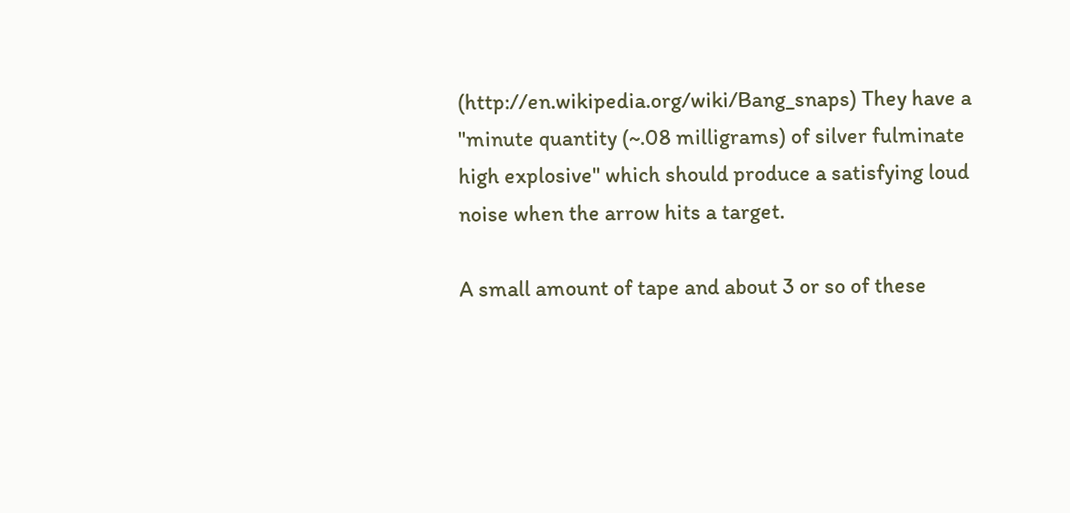(http://en.wikipedia.org/wiki/Bang_snaps) They have a "minute quantity (~.08 milligrams) of silver fulminate high explosive" which should produce a satisfying loud noise when the arrow hits a target.

A small amount of tape and about 3 or so of these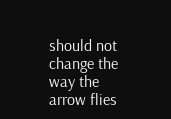should not change the way the arrow flies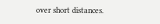over short distances.